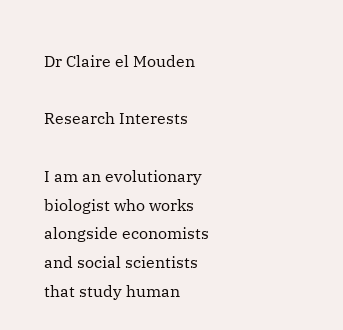Dr Claire el Mouden

Research Interests

I am an evolutionary biologist who works alongside economists and social scientists that study human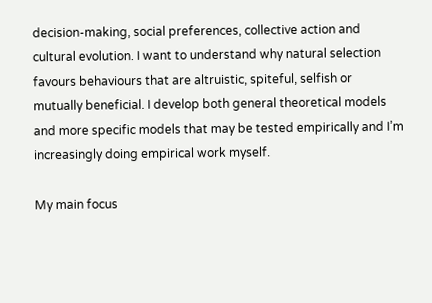decision-making, social preferences, collective action and cultural evolution. I want to understand why natural selection favours behaviours that are altruistic, spiteful, selfish or mutually beneficial. I develop both general theoretical models and more specific models that may be tested empirically and I’m increasingly doing empirical work myself.

My main focus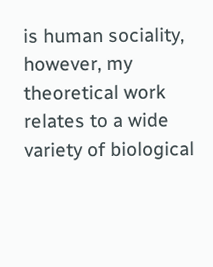is human sociality, however, my theoretical work relates to a wide variety of biological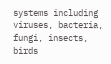systems including viruses, bacteria, fungi, insects, birds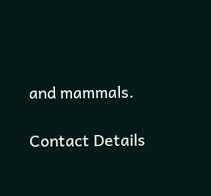and mammals.

Contact Details